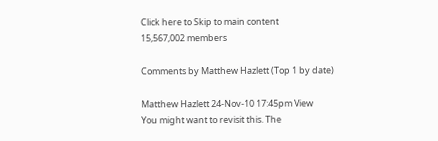Click here to Skip to main content
15,567,002 members

Comments by Matthew Hazlett (Top 1 by date)

Matthew Hazlett 24-Nov-10 17:45pm View
You might want to revisit this. The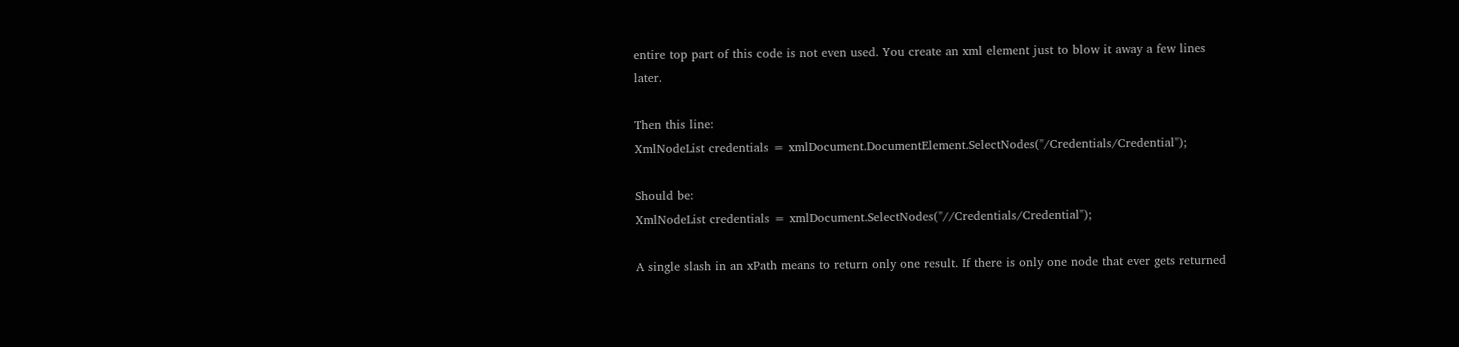entire top part of this code is not even used. You create an xml element just to blow it away a few lines later.

Then this line:
XmlNodeList credentials = xmlDocument.DocumentElement.SelectNodes("/Credentials/Credential");

Should be:
XmlNodeList credentials = xmlDocument.SelectNodes("//Credentials/Credential");

A single slash in an xPath means to return only one result. If there is only one node that ever gets returned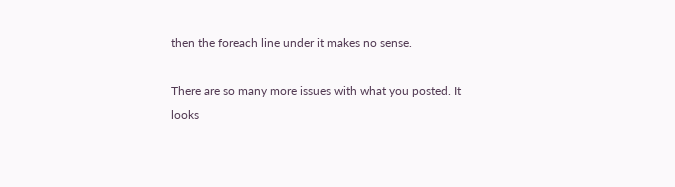then the foreach line under it makes no sense.

There are so many more issues with what you posted. It looks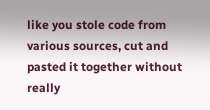like you stole code from various sources, cut and pasted it together without really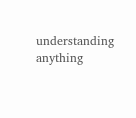understanding anything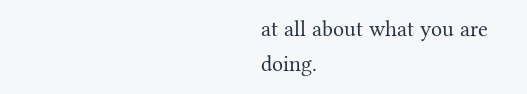at all about what you are doing.